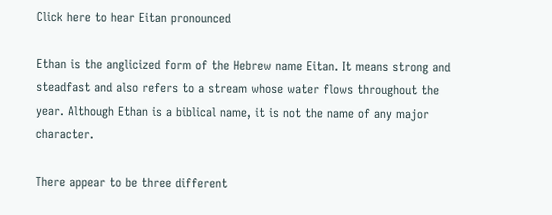Click here to hear Eitan pronounced

Ethan is the anglicized form of the Hebrew name Eitan. It means strong and steadfast and also refers to a stream whose water flows throughout the year. Although Ethan is a biblical name, it is not the name of any major character.

There appear to be three different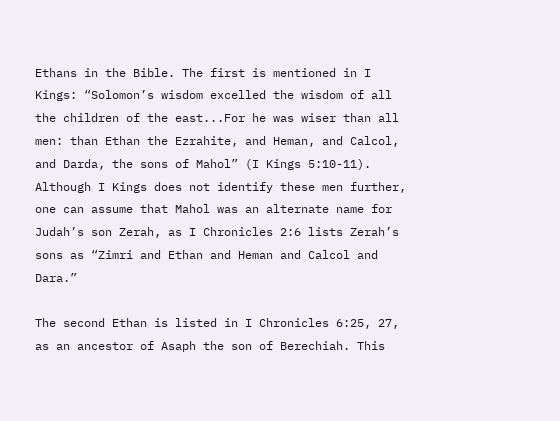Ethans in the Bible. The first is mentioned in I Kings: “Solomon’s wisdom excelled the wisdom of all the children of the east...For he was wiser than all men: than Ethan the Ezrahite, and Heman, and Calcol, and Darda, the sons of Mahol” (I Kings 5:10-11). Although I Kings does not identify these men further, one can assume that Mahol was an alternate name for Judah’s son Zerah, as I Chronicles 2:6 lists Zerah’s sons as “Zimri and Ethan and Heman and Calcol and Dara.”

The second Ethan is listed in I Chronicles 6:25, 27, as an ancestor of Asaph the son of Berechiah. This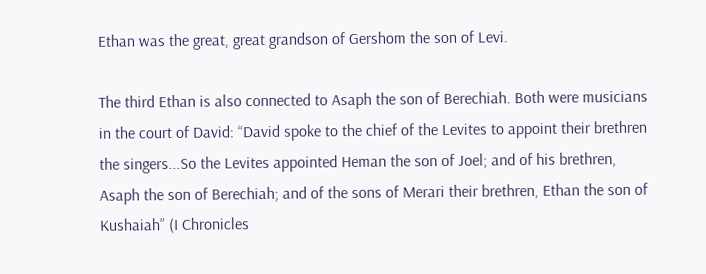Ethan was the great, great grandson of Gershom the son of Levi.

The third Ethan is also connected to Asaph the son of Berechiah. Both were musicians in the court of David: “David spoke to the chief of the Levites to appoint their brethren the singers...So the Levites appointed Heman the son of Joel; and of his brethren, Asaph the son of Berechiah; and of the sons of Merari their brethren, Ethan the son of Kushaiah” (I Chronicles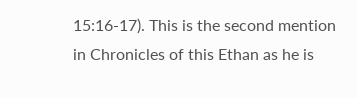15:16-17). This is the second mention in Chronicles of this Ethan as he is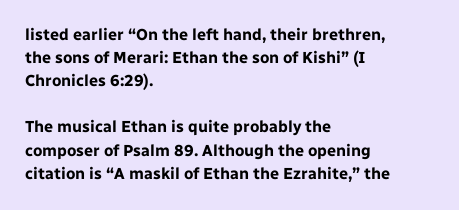listed earlier “On the left hand, their brethren, the sons of Merari: Ethan the son of Kishi” (I Chronicles 6:29).

The musical Ethan is quite probably the composer of Psalm 89. Although the opening citation is “A maskil of Ethan the Ezrahite,” the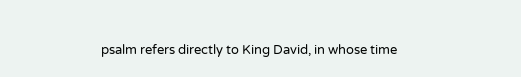psalm refers directly to King David, in whose time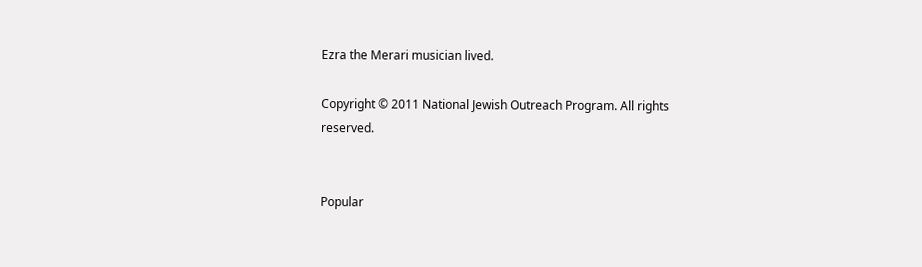Ezra the Merari musician lived.

Copyright © 2011 National Jewish Outreach Program. All rights reserved.


Popular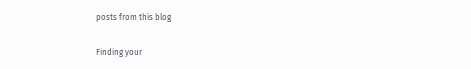posts from this blog

Finding your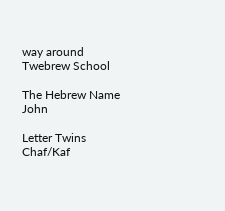way around Twebrew School

The Hebrew Name John

Letter Twins Chaf/Kaf